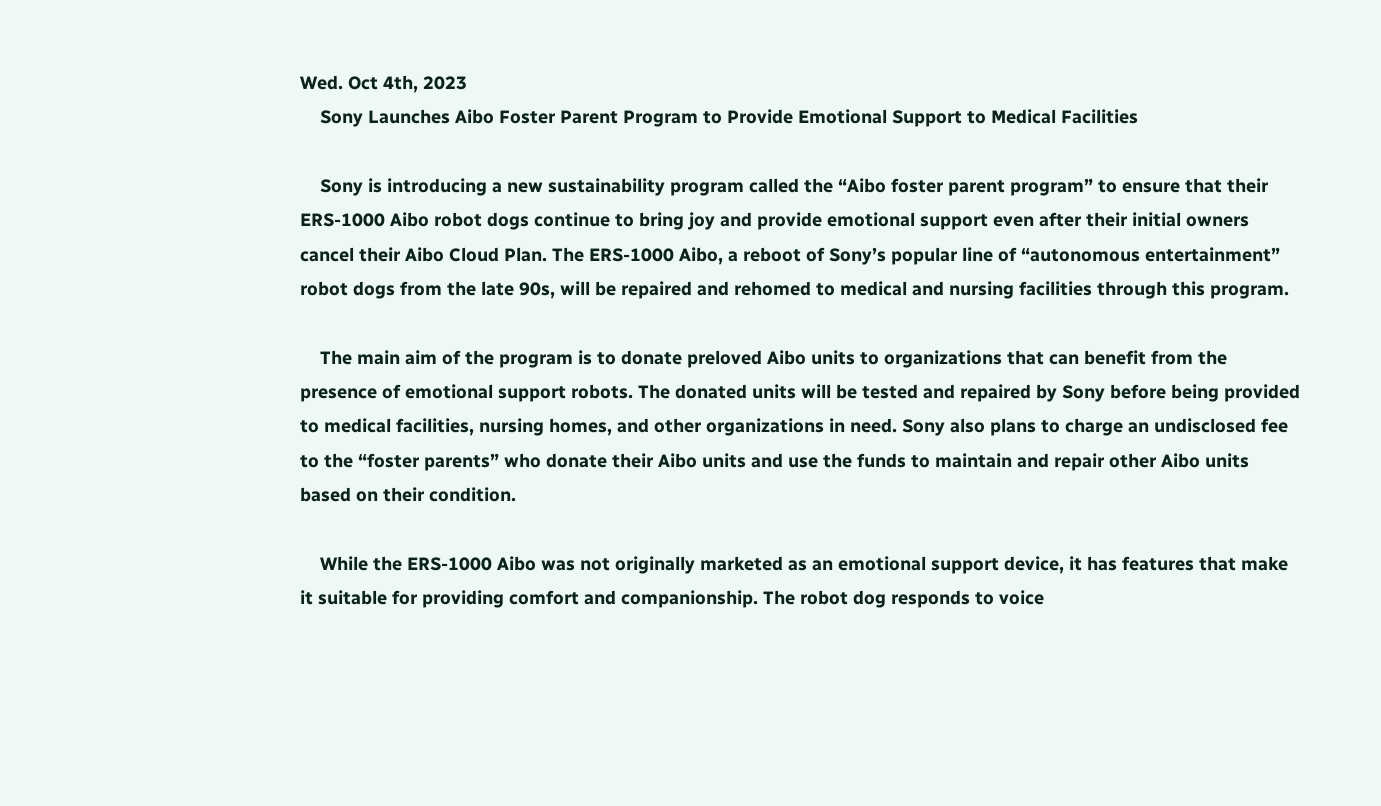Wed. Oct 4th, 2023
    Sony Launches Aibo Foster Parent Program to Provide Emotional Support to Medical Facilities

    Sony is introducing a new sustainability program called the “Aibo foster parent program” to ensure that their ERS-1000 Aibo robot dogs continue to bring joy and provide emotional support even after their initial owners cancel their Aibo Cloud Plan. The ERS-1000 Aibo, a reboot of Sony’s popular line of “autonomous entertainment” robot dogs from the late 90s, will be repaired and rehomed to medical and nursing facilities through this program.

    The main aim of the program is to donate preloved Aibo units to organizations that can benefit from the presence of emotional support robots. The donated units will be tested and repaired by Sony before being provided to medical facilities, nursing homes, and other organizations in need. Sony also plans to charge an undisclosed fee to the “foster parents” who donate their Aibo units and use the funds to maintain and repair other Aibo units based on their condition.

    While the ERS-1000 Aibo was not originally marketed as an emotional support device, it has features that make it suitable for providing comfort and companionship. The robot dog responds to voice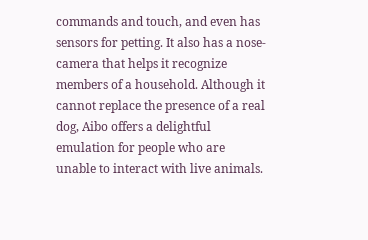commands and touch, and even has sensors for petting. It also has a nose-camera that helps it recognize members of a household. Although it cannot replace the presence of a real dog, Aibo offers a delightful emulation for people who are unable to interact with live animals.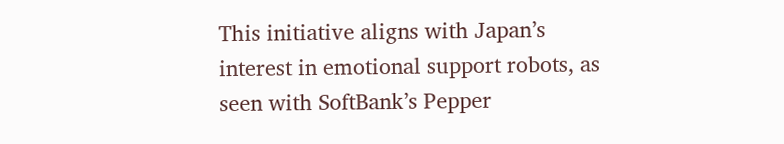This initiative aligns with Japan’s interest in emotional support robots, as seen with SoftBank’s Pepper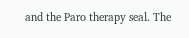and the Paro therapy seal. The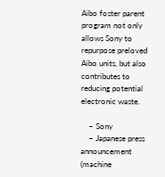Aibo foster parent program not only allows Sony to repurpose preloved Aibo units, but also contributes to reducing potential electronic waste.

    – Sony
    – Japanese press announcement (machine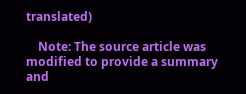translated)

    Note: The source article was modified to provide a summary and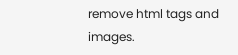remove html tags and images.